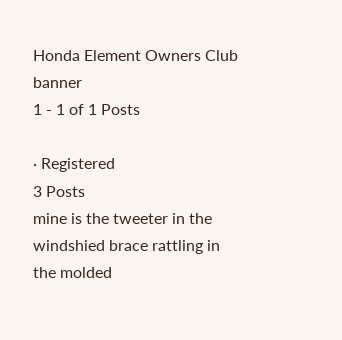Honda Element Owners Club banner
1 - 1 of 1 Posts

· Registered
3 Posts
mine is the tweeter in the windshied brace rattling in the molded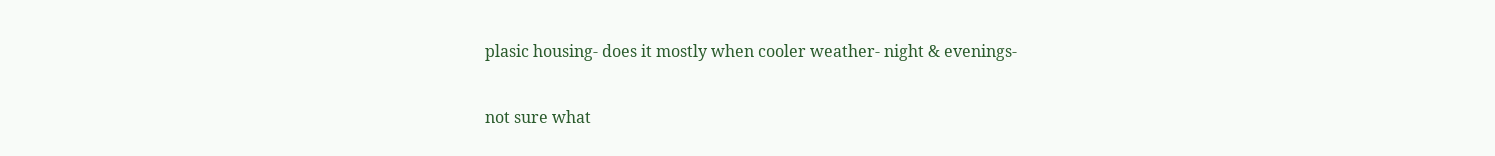plasic housing- does it mostly when cooler weather- night & evenings-

not sure what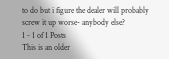to do but i figure the dealer will probably screw it up worse- anybody else?
1 - 1 of 1 Posts
This is an older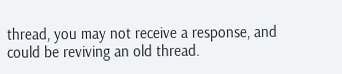thread, you may not receive a response, and could be reviving an old thread.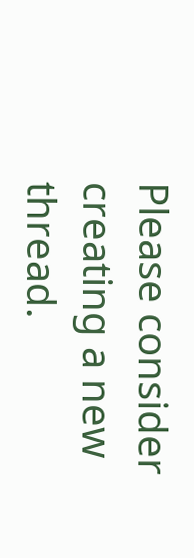Please consider creating a new thread.